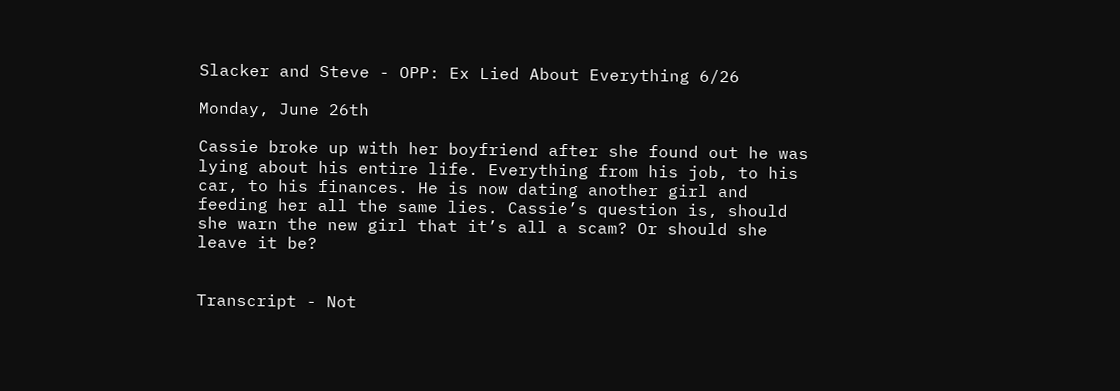Slacker and Steve - OPP: Ex Lied About Everything 6/26

Monday, June 26th

Cassie broke up with her boyfriend after she found out he was lying about his entire life. Everything from his job, to his car, to his finances. He is now dating another girl and feeding her all the same lies. Cassie’s question is, should she warn the new girl that it’s all a scam? Or should she leave it be?


Transcript - Not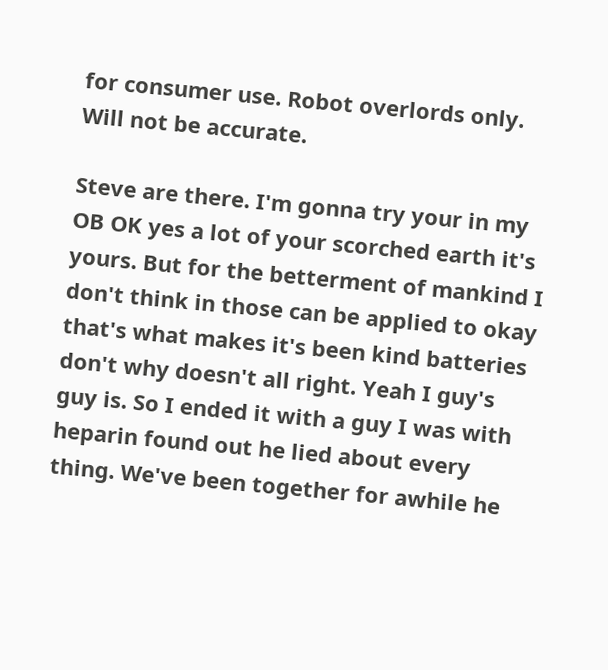for consumer use. Robot overlords only. Will not be accurate.

Steve are there. I'm gonna try your in my OB OK yes a lot of your scorched earth it's yours. But for the betterment of mankind I don't think in those can be applied to okay that's what makes it's been kind batteries don't why doesn't all right. Yeah I guy's guy is. So I ended it with a guy I was with heparin found out he lied about every thing. We've been together for awhile he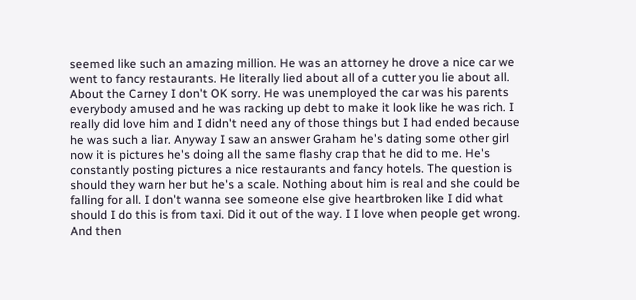seemed like such an amazing million. He was an attorney he drove a nice car we went to fancy restaurants. He literally lied about all of a cutter you lie about all. About the Carney I don't OK sorry. He was unemployed the car was his parents everybody amused and he was racking up debt to make it look like he was rich. I really did love him and I didn't need any of those things but I had ended because he was such a liar. Anyway I saw an answer Graham he's dating some other girl now it is pictures he's doing all the same flashy crap that he did to me. He's constantly posting pictures a nice restaurants and fancy hotels. The question is should they warn her but he's a scale. Nothing about him is real and she could be falling for all. I don't wanna see someone else give heartbroken like I did what should I do this is from taxi. Did it out of the way. I I love when people get wrong. And then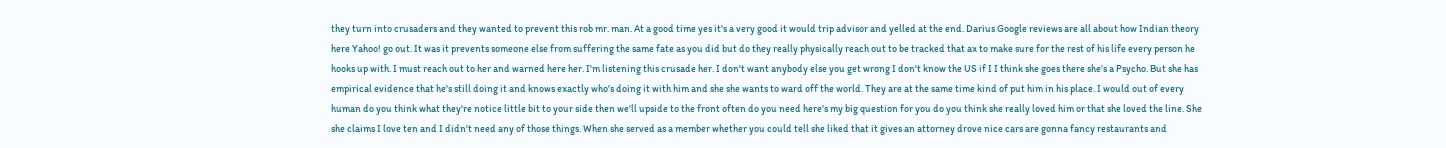they turn into crusaders and they wanted to prevent this rob mr. man. At a good time yes it's a very good it would trip advisor and yelled at the end. Darius Google reviews are all about how Indian theory here Yahoo! go out. It was it prevents someone else from suffering the same fate as you did but do they really physically reach out to be tracked that ax to make sure for the rest of his life every person he hooks up with. I must reach out to her and warned here her. I'm listening this crusade her. I don't want anybody else you get wrong I don't know the US if I I think she goes there she's a Psycho. But she has empirical evidence that he's still doing it and knows exactly who's doing it with him and she she wants to ward off the world. They are at the same time kind of put him in his place. I would out of every human do you think what they're notice little bit to your side then we'll upside to the front often do you need here's my big question for you do you think she really loved him or that she loved the line. She she claims I love ten and I didn't need any of those things. When she served as a member whether you could tell she liked that it gives an attorney drove nice cars are gonna fancy restaurants and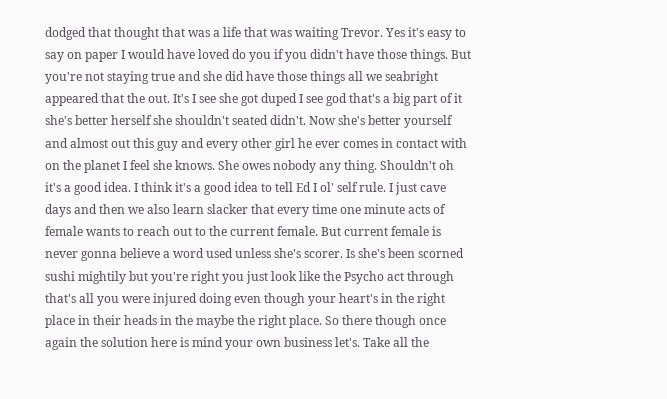dodged that thought that was a life that was waiting Trevor. Yes it's easy to say on paper I would have loved do you if you didn't have those things. But you're not staying true and she did have those things all we seabright appeared that the out. It's I see she got duped I see god that's a big part of it she's better herself she shouldn't seated didn't. Now she's better yourself and almost out this guy and every other girl he ever comes in contact with on the planet I feel she knows. She owes nobody any thing. Shouldn't oh it's a good idea. I think it's a good idea to tell Ed I ol' self rule. I just cave days and then we also learn slacker that every time one minute acts of female wants to reach out to the current female. But current female is never gonna believe a word used unless she's scorer. Is she's been scorned sushi mightily but you're right you just look like the Psycho act through that's all you were injured doing even though your heart's in the right place in their heads in the maybe the right place. So there though once again the solution here is mind your own business let's. Take all the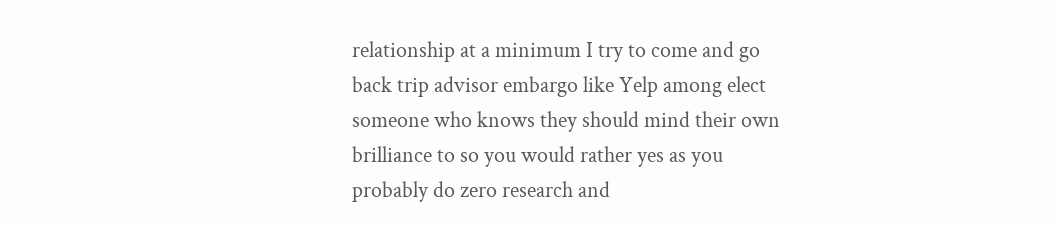relationship at a minimum I try to come and go back trip advisor embargo like Yelp among elect someone who knows they should mind their own brilliance to so you would rather yes as you probably do zero research and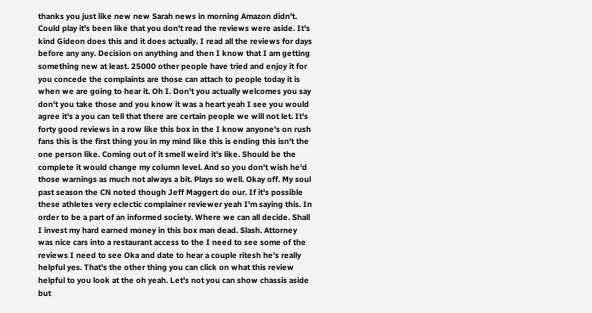thanks you just like new new Sarah news in morning Amazon didn't. Could play it's been like that you don't read the reviews were aside. It's kind Gideon does this and it does actually. I read all the reviews for days before any any. Decision on anything and then I know that I am getting something new at least. 25000 other people have tried and enjoy it for you concede the complaints are those can attach to people today it is when we are going to hear it. Oh I. Don't you actually welcomes you say don't you take those and you know it was a heart yeah I see you would agree it's a you can tell that there are certain people we will not let. It's forty good reviews in a row like this box in the I know anyone's on rush fans this is the first thing you in my mind like this is ending this isn't the one person like. Coming out of it smell weird it's like. Should be the complete it would change my column level. And so you don't wish he'd those warnings as much not always a bit. Plays so well. Okay off. My soul past season the CN noted though Jeff Maggert do our. If it's possible these athletes very eclectic complainer reviewer yeah I'm saying this. In order to be a part of an informed society. Where we can all decide. Shall I invest my hard earned money in this box man dead. Slash. Attorney was nice cars into a restaurant access to the I need to see some of the reviews I need to see Oka and date to hear a couple ritesh he's really helpful yes. That's the other thing you can click on what this review helpful to you look at the oh yeah. Let's not you can show chassis aside but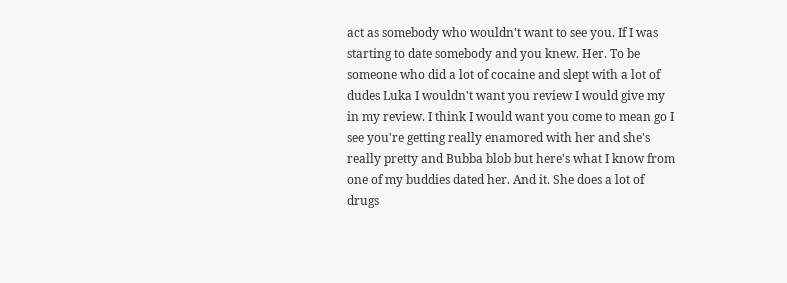act as somebody who wouldn't want to see you. If I was starting to date somebody and you knew. Her. To be someone who did a lot of cocaine and slept with a lot of dudes Luka I wouldn't want you review I would give my in my review. I think I would want you come to mean go I see you're getting really enamored with her and she's really pretty and Bubba blob but here's what I know from one of my buddies dated her. And it. She does a lot of drugs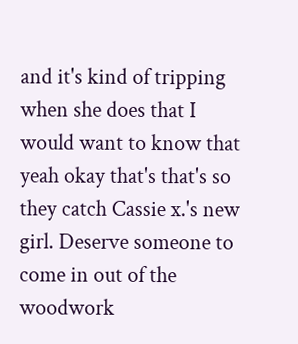and it's kind of tripping when she does that I would want to know that yeah okay that's that's so they catch Cassie x.'s new girl. Deserve someone to come in out of the woodwork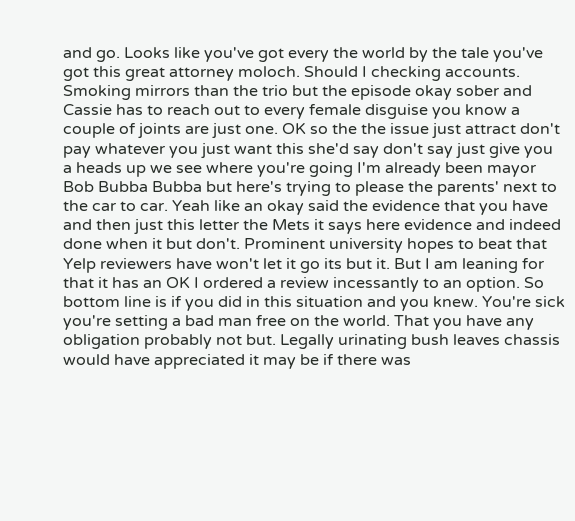and go. Looks like you've got every the world by the tale you've got this great attorney moloch. Should I checking accounts. Smoking mirrors than the trio but the episode okay sober and Cassie has to reach out to every female disguise you know a couple of joints are just one. OK so the the issue just attract don't pay whatever you just want this she'd say don't say just give you a heads up we see where you're going I'm already been mayor Bob Bubba Bubba but here's trying to please the parents' next to the car to car. Yeah like an okay said the evidence that you have and then just this letter the Mets it says here evidence and indeed done when it but don't. Prominent university hopes to beat that Yelp reviewers have won't let it go its but it. But I am leaning for that it has an OK I ordered a review incessantly to an option. So bottom line is if you did in this situation and you knew. You're sick you're setting a bad man free on the world. That you have any obligation probably not but. Legally urinating bush leaves chassis would have appreciated it may be if there was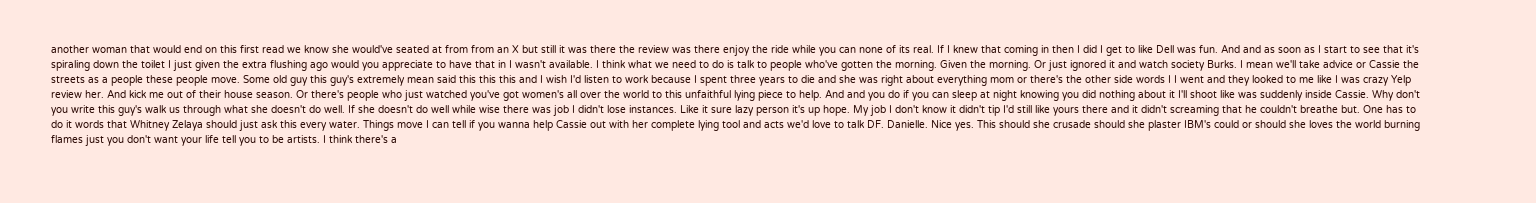another woman that would end on this first read we know she would've seated at from from an X but still it was there the review was there enjoy the ride while you can none of its real. If I knew that coming in then I did I get to like Dell was fun. And and as soon as I start to see that it's spiraling down the toilet I just given the extra flushing ago would you appreciate to have that in I wasn't available. I think what we need to do is talk to people who've gotten the morning. Given the morning. Or just ignored it and watch society Burks. I mean we'll take advice or Cassie the streets as a people these people move. Some old guy this guy's extremely mean said this this this and I wish I'd listen to work because I spent three years to die and she was right about everything mom or there's the other side words I I went and they looked to me like I was crazy Yelp review her. And kick me out of their house season. Or there's people who just watched you've got women's all over the world to this unfaithful lying piece to help. And and you do if you can sleep at night knowing you did nothing about it I'll shoot like was suddenly inside Cassie. Why don't you write this guy's walk us through what she doesn't do well. If she doesn't do well while wise there was job I didn't lose instances. Like it sure lazy person it's up hope. My job I don't know it didn't tip I'd still like yours there and it didn't screaming that he couldn't breathe but. One has to do it words that Whitney Zelaya should just ask this every water. Things move I can tell if you wanna help Cassie out with her complete lying tool and acts we'd love to talk DF. Danielle. Nice yes. This should she crusade should she plaster IBM's could or should she loves the world burning flames just you don't want your life tell you to be artists. I think there's a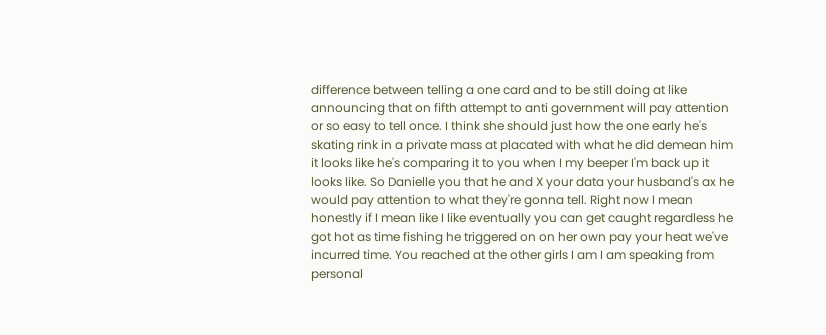difference between telling a one card and to be still doing at like announcing that on fifth attempt to anti government will pay attention or so easy to tell once. I think she should just how the one early he's skating rink in a private mass at placated with what he did demean him it looks like he's comparing it to you when I my beeper I'm back up it looks like. So Danielle you that he and X your data your husband's ax he would pay attention to what they're gonna tell. Right now I mean honestly if I mean like I like eventually you can get caught regardless he got hot as time fishing he triggered on on her own pay your heat we've incurred time. You reached at the other girls I am I am speaking from personal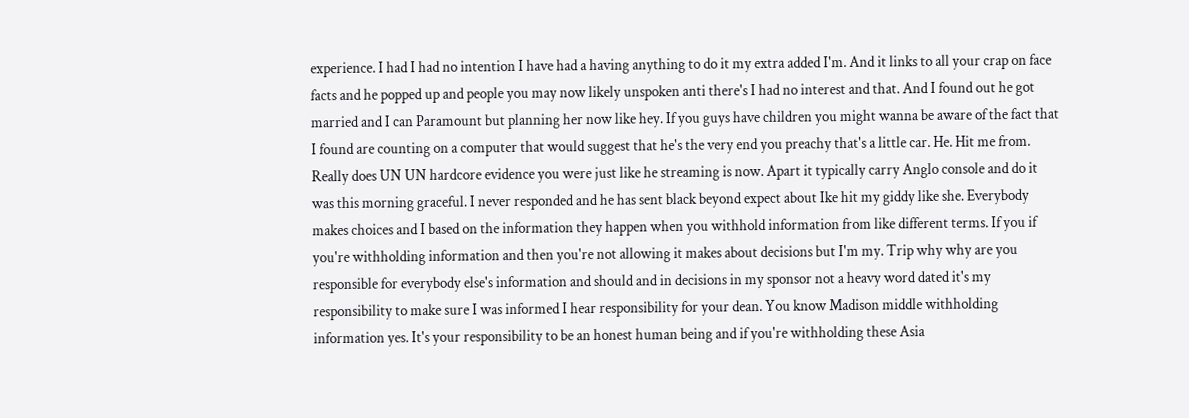experience. I had I had no intention I have had a having anything to do it my extra added I'm. And it links to all your crap on face facts and he popped up and people you may now likely unspoken anti there's I had no interest and that. And I found out he got married and I can Paramount but planning her now like hey. If you guys have children you might wanna be aware of the fact that I found are counting on a computer that would suggest that he's the very end you preachy that's a little car. He. Hit me from. Really does UN UN hardcore evidence you were just like he streaming is now. Apart it typically carry Anglo console and do it was this morning graceful. I never responded and he has sent black beyond expect about Ike hit my giddy like she. Everybody makes choices and I based on the information they happen when you withhold information from like different terms. If you if you're withholding information and then you're not allowing it makes about decisions but I'm my. Trip why why are you responsible for everybody else's information and should and in decisions in my sponsor not a heavy word dated it's my responsibility to make sure I was informed I hear responsibility for your dean. You know Madison middle withholding information yes. It's your responsibility to be an honest human being and if you're withholding these Asia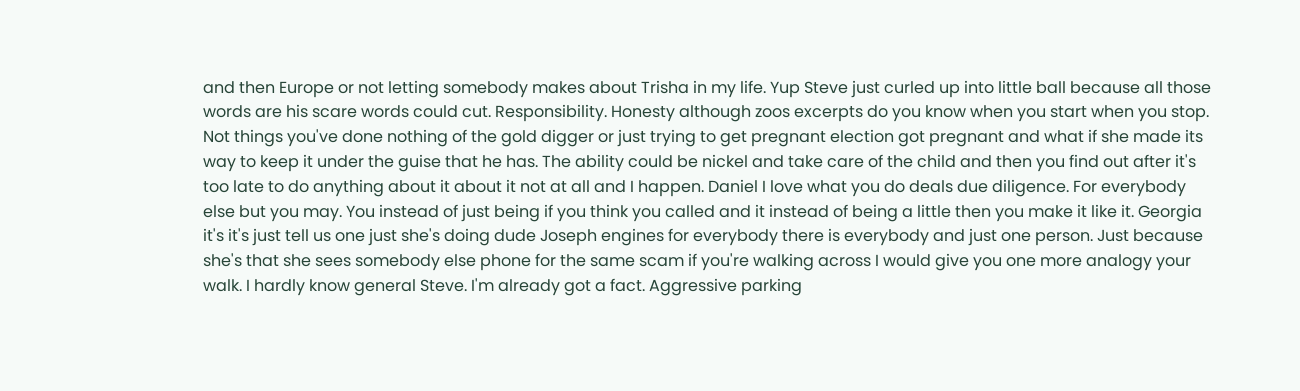and then Europe or not letting somebody makes about Trisha in my life. Yup Steve just curled up into little ball because all those words are his scare words could cut. Responsibility. Honesty although zoos excerpts do you know when you start when you stop. Not things you've done nothing of the gold digger or just trying to get pregnant election got pregnant and what if she made its way to keep it under the guise that he has. The ability could be nickel and take care of the child and then you find out after it's too late to do anything about it about it not at all and I happen. Daniel I love what you do deals due diligence. For everybody else but you may. You instead of just being if you think you called and it instead of being a little then you make it like it. Georgia it's it's just tell us one just she's doing dude Joseph engines for everybody there is everybody and just one person. Just because she's that she sees somebody else phone for the same scam if you're walking across I would give you one more analogy your walk. I hardly know general Steve. I'm already got a fact. Aggressive parking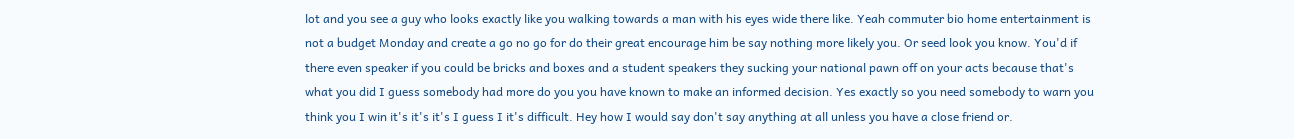lot and you see a guy who looks exactly like you walking towards a man with his eyes wide there like. Yeah commuter bio home entertainment is not a budget Monday and create a go no go for do their great encourage him be say nothing more likely you. Or seed look you know. You'd if there even speaker if you could be bricks and boxes and a student speakers they sucking your national pawn off on your acts because that's what you did I guess somebody had more do you you have known to make an informed decision. Yes exactly so you need somebody to warn you think you I win it's it's it's I guess I it's difficult. Hey how I would say don't say anything at all unless you have a close friend or.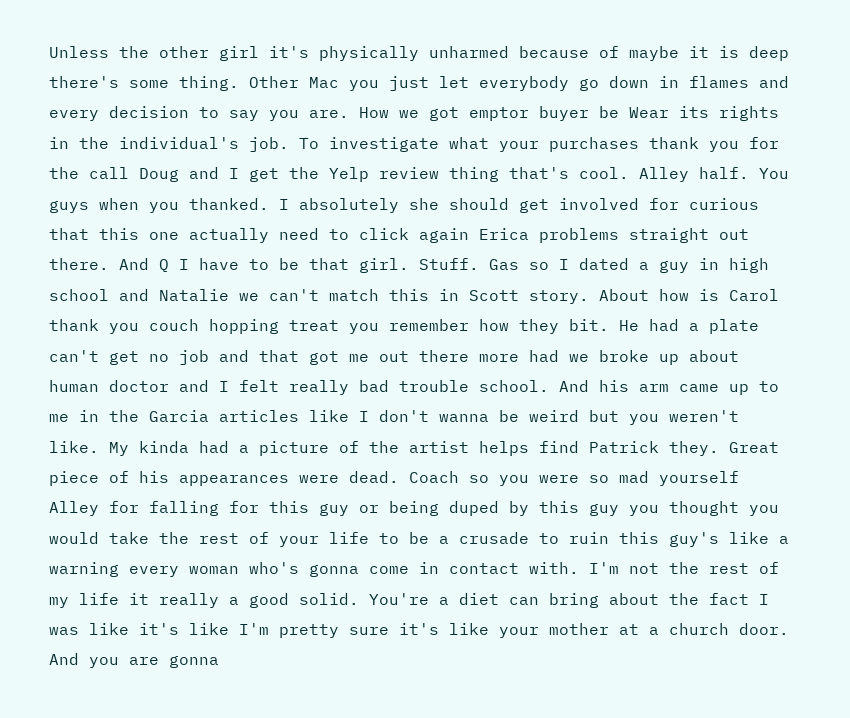Unless the other girl it's physically unharmed because of maybe it is deep there's some thing. Other Mac you just let everybody go down in flames and every decision to say you are. How we got emptor buyer be Wear its rights in the individual's job. To investigate what your purchases thank you for the call Doug and I get the Yelp review thing that's cool. Alley half. You guys when you thanked. I absolutely she should get involved for curious that this one actually need to click again Erica problems straight out there. And Q I have to be that girl. Stuff. Gas so I dated a guy in high school and Natalie we can't match this in Scott story. About how is Carol thank you couch hopping treat you remember how they bit. He had a plate can't get no job and that got me out there more had we broke up about human doctor and I felt really bad trouble school. And his arm came up to me in the Garcia articles like I don't wanna be weird but you weren't like. My kinda had a picture of the artist helps find Patrick they. Great piece of his appearances were dead. Coach so you were so mad yourself Alley for falling for this guy or being duped by this guy you thought you would take the rest of your life to be a crusade to ruin this guy's like a warning every woman who's gonna come in contact with. I'm not the rest of my life it really a good solid. You're a diet can bring about the fact I was like it's like I'm pretty sure it's like your mother at a church door. And you are gonna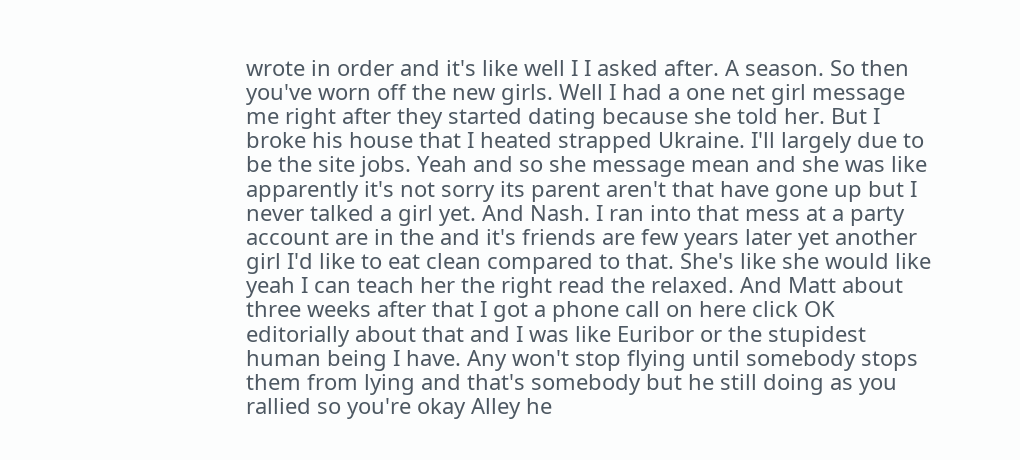wrote in order and it's like well I I asked after. A season. So then you've worn off the new girls. Well I had a one net girl message me right after they started dating because she told her. But I broke his house that I heated strapped Ukraine. I'll largely due to be the site jobs. Yeah and so she message mean and she was like apparently it's not sorry its parent aren't that have gone up but I never talked a girl yet. And Nash. I ran into that mess at a party account are in the and it's friends are few years later yet another girl I'd like to eat clean compared to that. She's like she would like yeah I can teach her the right read the relaxed. And Matt about three weeks after that I got a phone call on here click OK editorially about that and I was like Euribor or the stupidest human being I have. Any won't stop flying until somebody stops them from lying and that's somebody but he still doing as you rallied so you're okay Alley he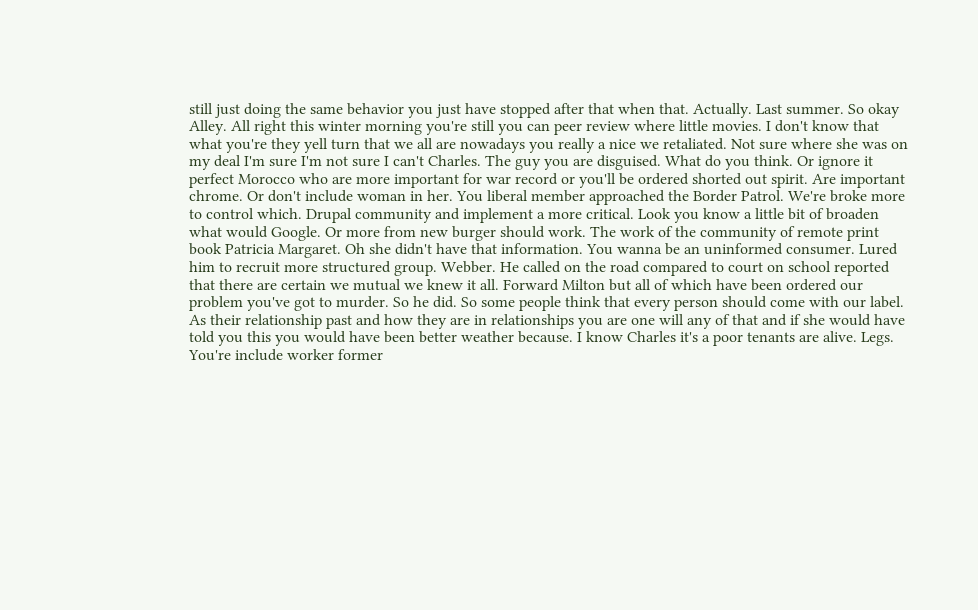still just doing the same behavior you just have stopped after that when that. Actually. Last summer. So okay Alley. All right this winter morning you're still you can peer review where little movies. I don't know that what you're they yell turn that we all are nowadays you really a nice we retaliated. Not sure where she was on my deal I'm sure I'm not sure I can't Charles. The guy you are disguised. What do you think. Or ignore it perfect Morocco who are more important for war record or you'll be ordered shorted out spirit. Are important chrome. Or don't include woman in her. You liberal member approached the Border Patrol. We're broke more to control which. Drupal community and implement a more critical. Look you know a little bit of broaden what would Google. Or more from new burger should work. The work of the community of remote print book Patricia Margaret. Oh she didn't have that information. You wanna be an uninformed consumer. Lured him to recruit more structured group. Webber. He called on the road compared to court on school reported that there are certain we mutual we knew it all. Forward Milton but all of which have been ordered our problem you've got to murder. So he did. So some people think that every person should come with our label. As their relationship past and how they are in relationships you are one will any of that and if she would have told you this you would have been better weather because. I know Charles it's a poor tenants are alive. Legs. You're include worker former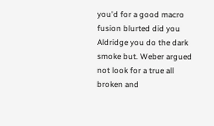you'd for a good macro fusion blurted did you Aldridge you do the dark smoke but. Weber argued not look for a true all broken and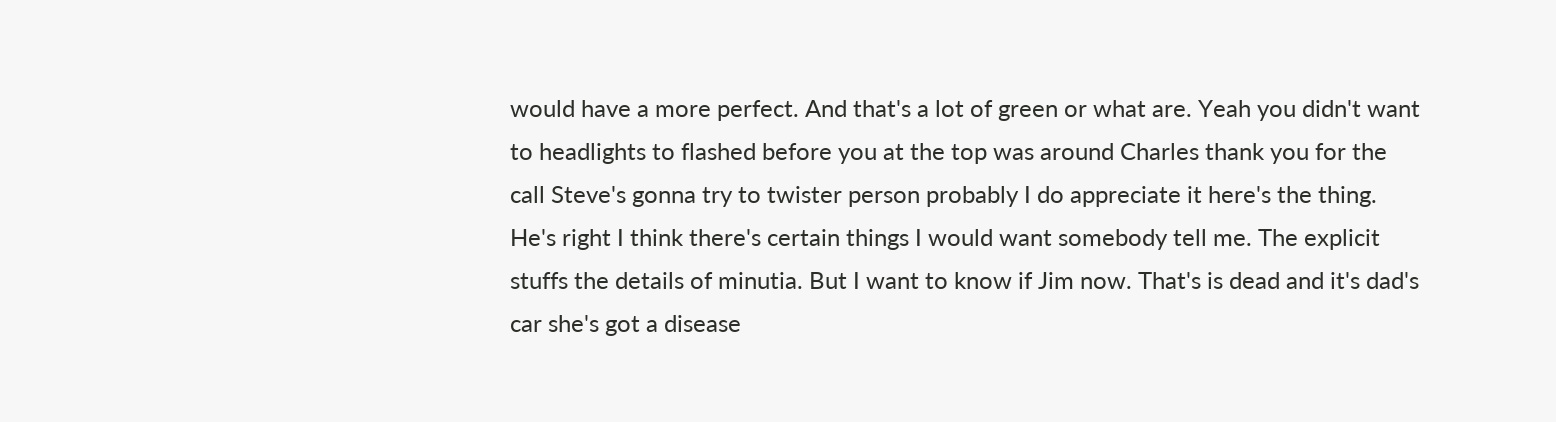would have a more perfect. And that's a lot of green or what are. Yeah you didn't want to headlights to flashed before you at the top was around Charles thank you for the call Steve's gonna try to twister person probably I do appreciate it here's the thing. He's right I think there's certain things I would want somebody tell me. The explicit stuffs the details of minutia. But I want to know if Jim now. That's is dead and it's dad's car she's got a disease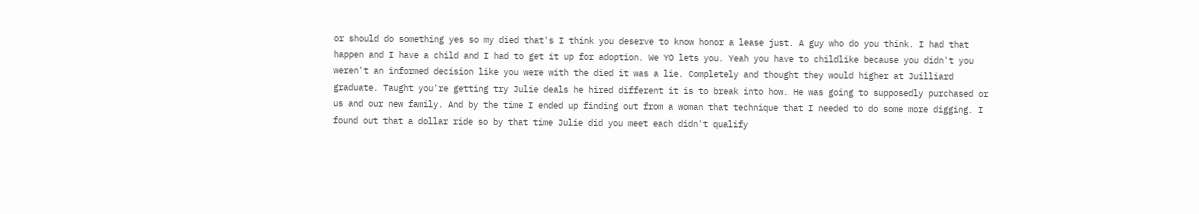or should do something yes so my died that's I think you deserve to know honor a lease just. A guy who do you think. I had that happen and I have a child and I had to get it up for adoption. We YO lets you. Yeah you have to childlike because you didn't you weren't an informed decision like you were with the died it was a lie. Completely and thought they would higher at Juilliard graduate. Taught you're getting try Julie deals he hired different it is to break into how. He was going to supposedly purchased or us and our new family. And by the time I ended up finding out from a woman that technique that I needed to do some more digging. I found out that a dollar ride so by that time Julie did you meet each didn't qualify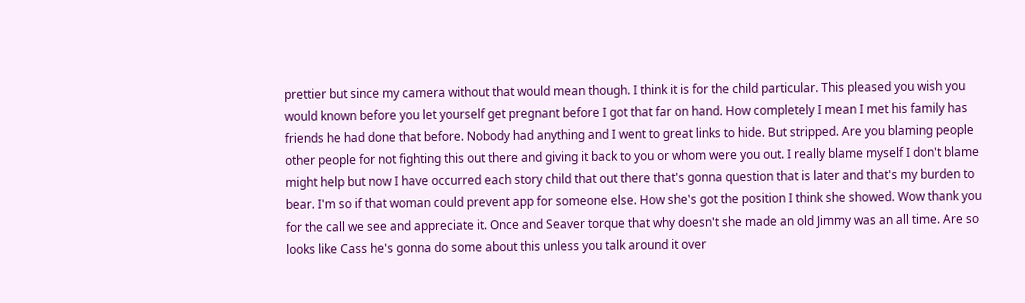prettier but since my camera without that would mean though. I think it is for the child particular. This pleased you wish you would known before you let yourself get pregnant before I got that far on hand. How completely I mean I met his family has friends he had done that before. Nobody had anything and I went to great links to hide. But stripped. Are you blaming people other people for not fighting this out there and giving it back to you or whom were you out. I really blame myself I don't blame might help but now I have occurred each story child that out there that's gonna question that is later and that's my burden to bear. I'm so if that woman could prevent app for someone else. How she's got the position I think she showed. Wow thank you for the call we see and appreciate it. Once and Seaver torque that why doesn't she made an old Jimmy was an all time. Are so looks like Cass he's gonna do some about this unless you talk around it over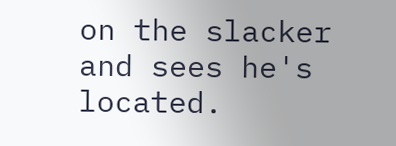on the slacker and sees he's located.